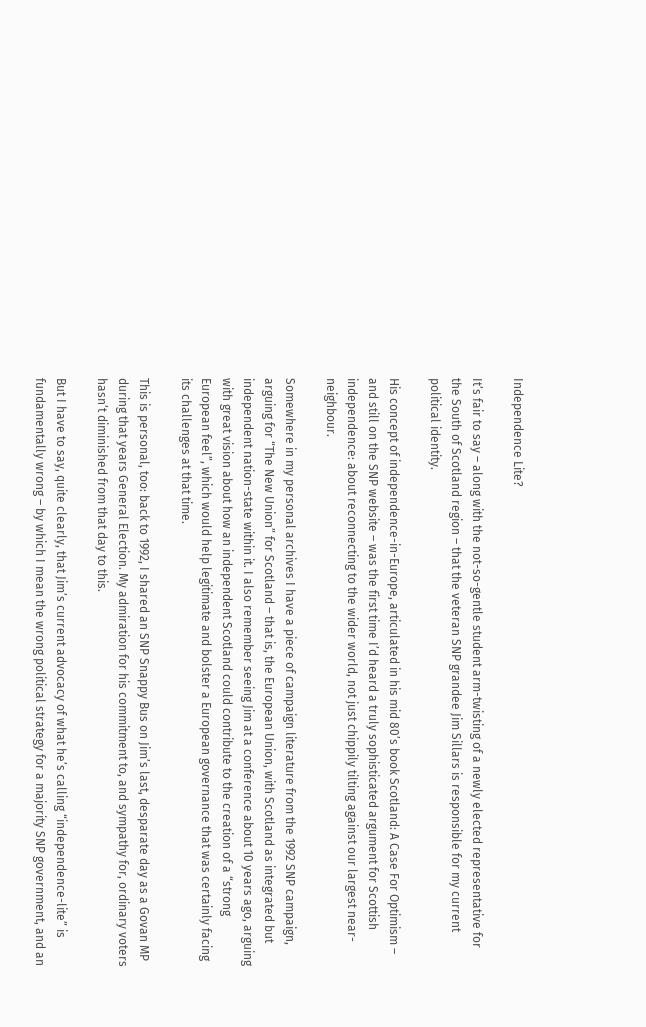Independence Lite?

It’s fair to say – along with the not-so-gentle student arm-twisting of a newly elected representative for the South of Scotland region – that the veteran SNP grandee Jim Sillars is responsible for my current political identity.

His concept of independence-in-Europe, articulated in his mid 80’s book Scotland: A Case For Optimism – and still on the SNP website – was the first time I’d heard a truly sophisticated argument for Scottish independence: about reconnecting to the wider world, not just chippily tilting against our largest near-neighbour.

Somewhere in my personal archives I have a piece of campaign literature from the 1992 SNP campaign, arguing for “The New Union” for Scotland – that is, the European Union, with Scotland as integrated but independent nation-state within it. I also remember seeing Jim at a conference about 10 years ago, arguing with great vision about how an independent Scotland could contribute to the creation of a “strong European feel”, which would help legitimate and bolster a European governance that was certainly facing its challenges at that time.

This is personal, too: back to 1992, I shared an SNP Snappy Bus on Jim’s last, desparate day as a Govan MP during that years General Election. My admiration for his commitment to, and sympathy for, ordinary voters hasn’t diminished from that day to this.

But I have to say, quite clearly, that Jim’s current advocacy of what he’s calling “independence-lite” is fundamentally wrong – by which I mean the wrong political strategy for a majority SNP government, and an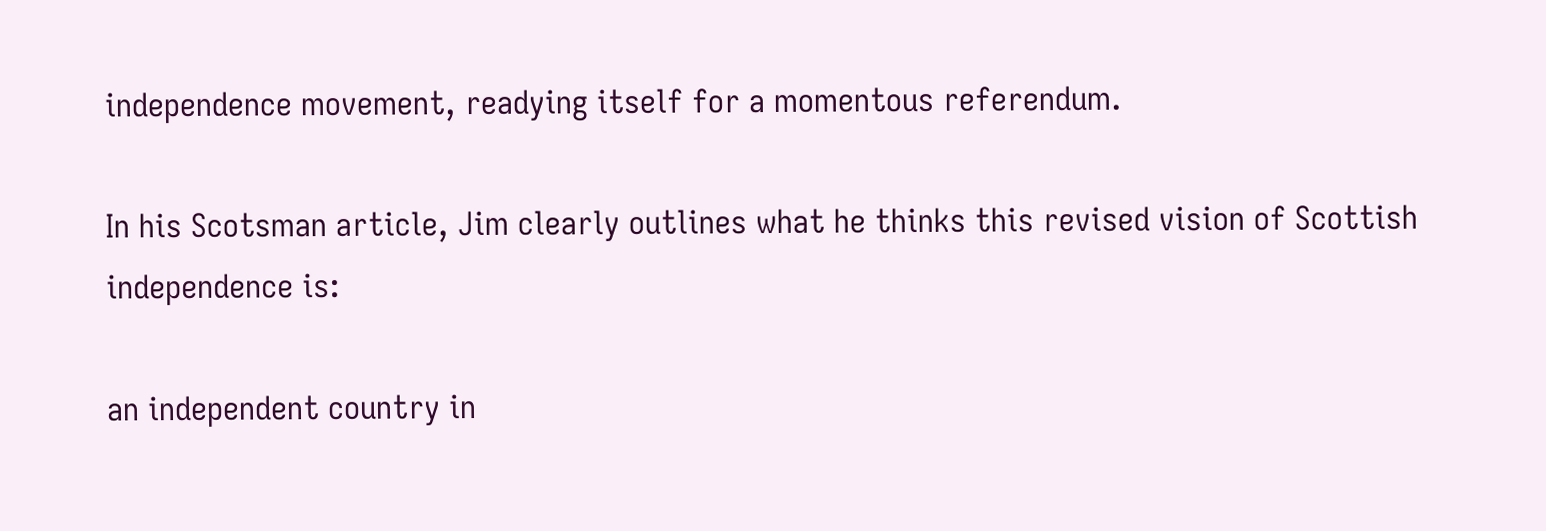independence movement, readying itself for a momentous referendum.

In his Scotsman article, Jim clearly outlines what he thinks this revised vision of Scottish independence is:

an independent country in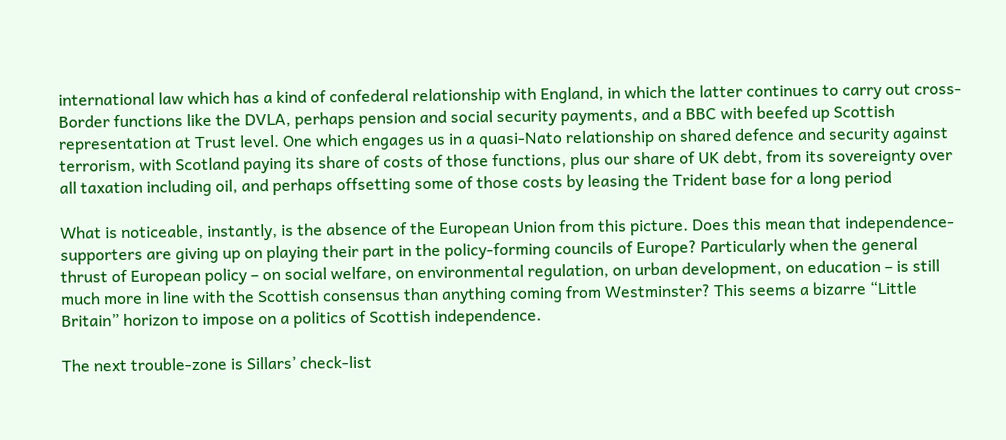international law which has a kind of confederal relationship with England, in which the latter continues to carry out cross-Border functions like the DVLA, perhaps pension and social security payments, and a BBC with beefed up Scottish representation at Trust level. One which engages us in a quasi-Nato relationship on shared defence and security against terrorism, with Scotland paying its share of costs of those functions, plus our share of UK debt, from its sovereignty over all taxation including oil, and perhaps offsetting some of those costs by leasing the Trident base for a long period

What is noticeable, instantly, is the absence of the European Union from this picture. Does this mean that independence-supporters are giving up on playing their part in the policy-forming councils of Europe? Particularly when the general thrust of European policy – on social welfare, on environmental regulation, on urban development, on education – is still much more in line with the Scottish consensus than anything coming from Westminster? This seems a bizarre “Little Britain” horizon to impose on a politics of Scottish independence.

The next trouble-zone is Sillars’ check-list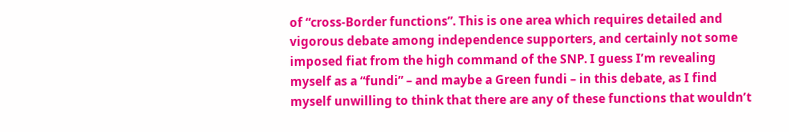of “cross-Border functions”. This is one area which requires detailed and vigorous debate among independence supporters, and certainly not some imposed fiat from the high command of the SNP. I guess I’m revealing myself as a “fundi” – and maybe a Green fundi – in this debate, as I find myself unwilling to think that there are any of these functions that wouldn’t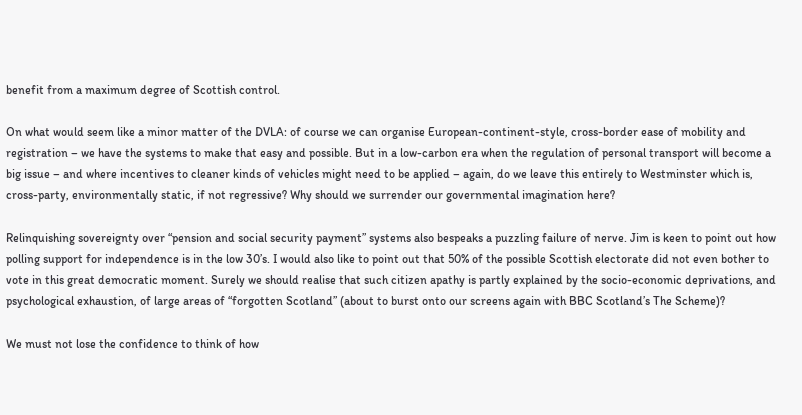benefit from a maximum degree of Scottish control.

On what would seem like a minor matter of the DVLA: of course we can organise European-continent-style, cross-border ease of mobility and registration – we have the systems to make that easy and possible. But in a low-carbon era when the regulation of personal transport will become a big issue – and where incentives to cleaner kinds of vehicles might need to be applied – again, do we leave this entirely to Westminster which is, cross-party, environmentally static, if not regressive? Why should we surrender our governmental imagination here?

Relinquishing sovereignty over “pension and social security payment” systems also bespeaks a puzzling failure of nerve. Jim is keen to point out how polling support for independence is in the low 30’s. I would also like to point out that 50% of the possible Scottish electorate did not even bother to vote in this great democratic moment. Surely we should realise that such citizen apathy is partly explained by the socio-economic deprivations, and psychological exhaustion, of large areas of “forgotten Scotland” (about to burst onto our screens again with BBC Scotland’s The Scheme)?

We must not lose the confidence to think of how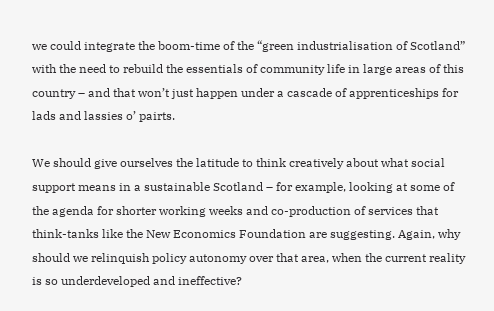we could integrate the boom-time of the “green industrialisation of Scotland” with the need to rebuild the essentials of community life in large areas of this country – and that won’t just happen under a cascade of apprenticeships for lads and lassies o’ pairts.

We should give ourselves the latitude to think creatively about what social support means in a sustainable Scotland – for example, looking at some of the agenda for shorter working weeks and co-production of services that think-tanks like the New Economics Foundation are suggesting. Again, why should we relinquish policy autonomy over that area, when the current reality is so underdeveloped and ineffective?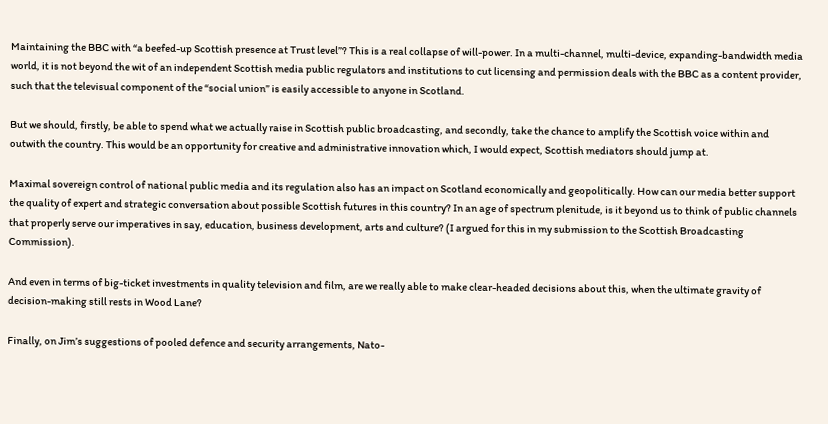Maintaining the BBC with “a beefed-up Scottish presence at Trust level”? This is a real collapse of will-power. In a multi-channel, multi-device, expanding-bandwidth media world, it is not beyond the wit of an independent Scottish media public regulators and institutions to cut licensing and permission deals with the BBC as a content provider, such that the televisual component of the “social union” is easily accessible to anyone in Scotland.

But we should, firstly, be able to spend what we actually raise in Scottish public broadcasting, and secondly, take the chance to amplify the Scottish voice within and outwith the country. This would be an opportunity for creative and administrative innovation which, I would expect, Scottish mediators should jump at.

Maximal sovereign control of national public media and its regulation also has an impact on Scotland economically and geopolitically. How can our media better support the quality of expert and strategic conversation about possible Scottish futures in this country? In an age of spectrum plenitude, is it beyond us to think of public channels that properly serve our imperatives in say, education, business development, arts and culture? (I argued for this in my submission to the Scottish Broadcasting Commission).

And even in terms of big-ticket investments in quality television and film, are we really able to make clear-headed decisions about this, when the ultimate gravity of decision-making still rests in Wood Lane?

Finally, on Jim’s suggestions of pooled defence and security arrangements, Nato-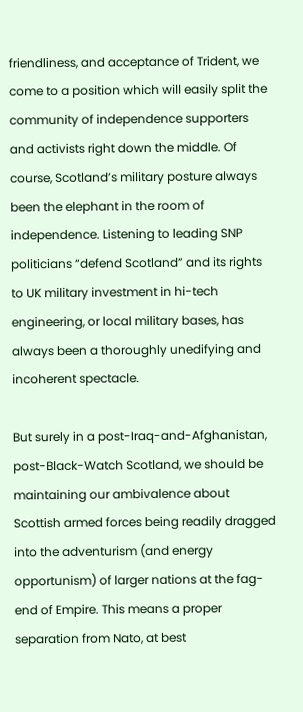friendliness, and acceptance of Trident, we come to a position which will easily split the community of independence supporters and activists right down the middle. Of course, Scotland’s military posture always been the elephant in the room of independence. Listening to leading SNP politicians “defend Scotland” and its rights to UK military investment in hi-tech engineering, or local military bases, has always been a thoroughly unedifying and incoherent spectacle.

But surely in a post-Iraq-and-Afghanistan, post-Black-Watch Scotland, we should be maintaining our ambivalence about Scottish armed forces being readily dragged into the adventurism (and energy opportunism) of larger nations at the fag-end of Empire. This means a proper separation from Nato, at best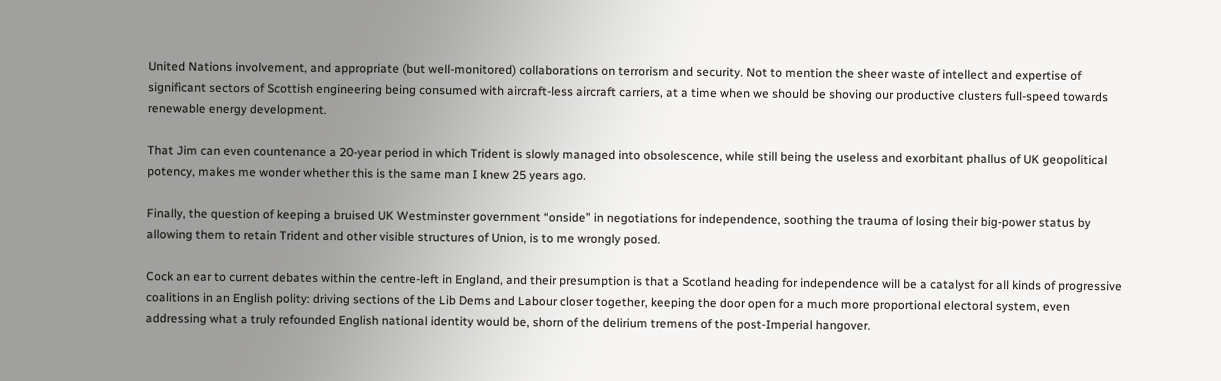United Nations involvement, and appropriate (but well-monitored) collaborations on terrorism and security. Not to mention the sheer waste of intellect and expertise of significant sectors of Scottish engineering being consumed with aircraft-less aircraft carriers, at a time when we should be shoving our productive clusters full-speed towards renewable energy development.

That Jim can even countenance a 20-year period in which Trident is slowly managed into obsolescence, while still being the useless and exorbitant phallus of UK geopolitical potency, makes me wonder whether this is the same man I knew 25 years ago.

Finally, the question of keeping a bruised UK Westminster government “onside” in negotiations for independence, soothing the trauma of losing their big-power status by allowing them to retain Trident and other visible structures of Union, is to me wrongly posed.

Cock an ear to current debates within the centre-left in England, and their presumption is that a Scotland heading for independence will be a catalyst for all kinds of progressive coalitions in an English polity: driving sections of the Lib Dems and Labour closer together, keeping the door open for a much more proportional electoral system, even addressing what a truly refounded English national identity would be, shorn of the delirium tremens of the post-Imperial hangover.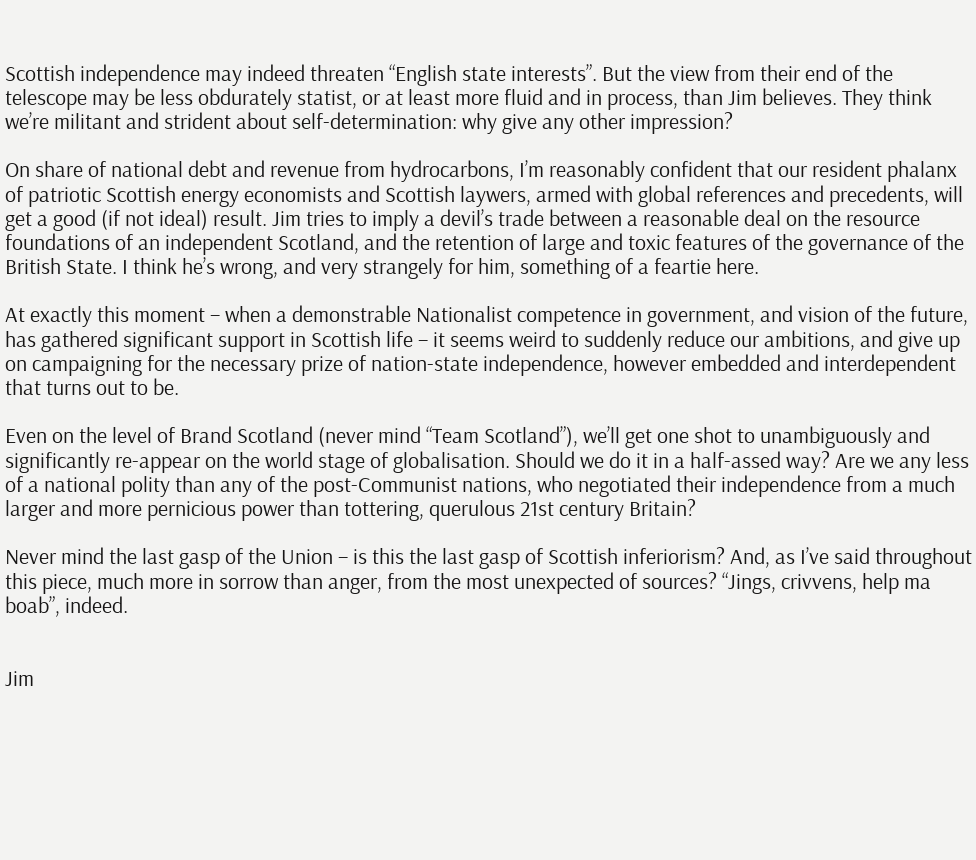Scottish independence may indeed threaten “English state interests”. But the view from their end of the telescope may be less obdurately statist, or at least more fluid and in process, than Jim believes. They think we’re militant and strident about self-determination: why give any other impression?

On share of national debt and revenue from hydrocarbons, I’m reasonably confident that our resident phalanx of patriotic Scottish energy economists and Scottish laywers, armed with global references and precedents, will get a good (if not ideal) result. Jim tries to imply a devil’s trade between a reasonable deal on the resource foundations of an independent Scotland, and the retention of large and toxic features of the governance of the British State. I think he’s wrong, and very strangely for him, something of a feartie here.

At exactly this moment – when a demonstrable Nationalist competence in government, and vision of the future, has gathered significant support in Scottish life – it seems weird to suddenly reduce our ambitions, and give up on campaigning for the necessary prize of nation-state independence, however embedded and interdependent that turns out to be.

Even on the level of Brand Scotland (never mind “Team Scotland”), we’ll get one shot to unambiguously and significantly re-appear on the world stage of globalisation. Should we do it in a half-assed way? Are we any less of a national polity than any of the post-Communist nations, who negotiated their independence from a much larger and more pernicious power than tottering, querulous 21st century Britain?

Never mind the last gasp of the Union – is this the last gasp of Scottish inferiorism? And, as I’ve said throughout this piece, much more in sorrow than anger, from the most unexpected of sources? “Jings, crivvens, help ma boab”, indeed.


Jim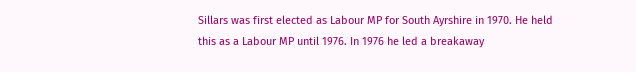Sillars was first elected as Labour MP for South Ayrshire in 1970. He held this as a Labour MP until 1976. In 1976 he led a breakaway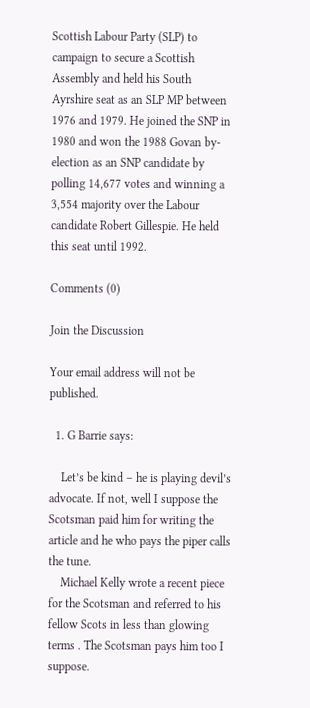Scottish Labour Party (SLP) to campaign to secure a Scottish Assembly and held his South Ayrshire seat as an SLP MP between 1976 and 1979. He joined the SNP in 1980 and won the 1988 Govan by-election as an SNP candidate by polling 14,677 votes and winning a 3,554 majority over the Labour candidate Robert Gillespie. He held this seat until 1992.

Comments (0)

Join the Discussion

Your email address will not be published.

  1. G Barrie says:

    Let’s be kind – he is playing devil’s advocate. If not, well I suppose the Scotsman paid him for writing the article and he who pays the piper calls the tune.
    Michael Kelly wrote a recent piece for the Scotsman and referred to his fellow Scots in less than glowing terms . The Scotsman pays him too I suppose.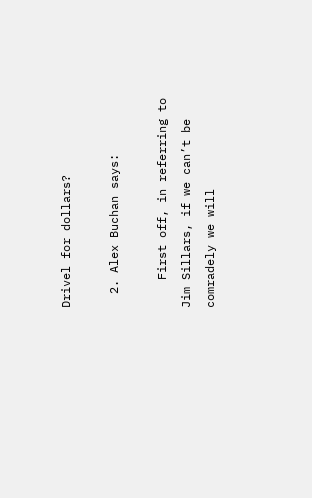Drivel for dollars?

  2. Alex Buchan says:

    First off, in referring to Jim Sillars, if we can’t be comradely we will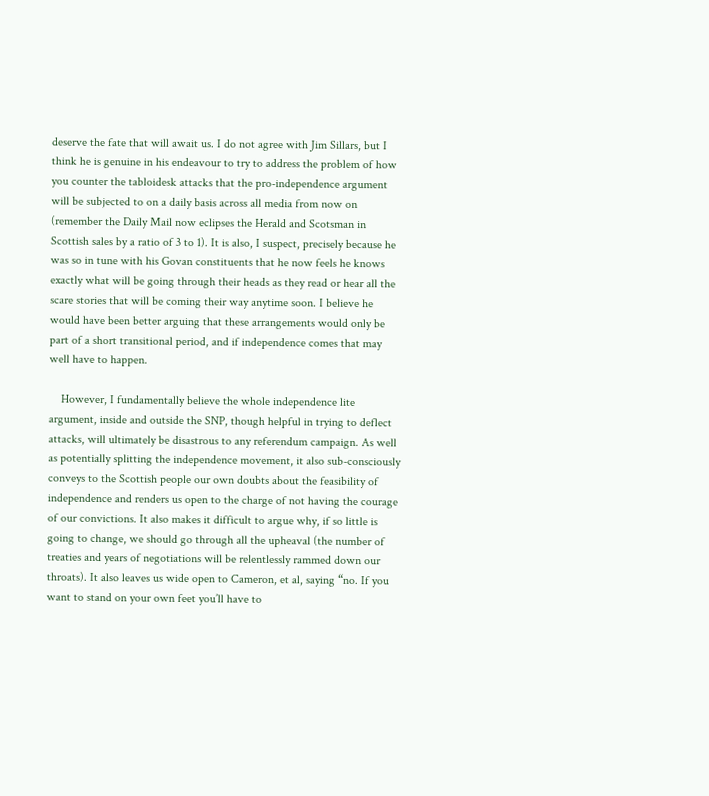deserve the fate that will await us. I do not agree with Jim Sillars, but I think he is genuine in his endeavour to try to address the problem of how you counter the tabloidesk attacks that the pro-independence argument will be subjected to on a daily basis across all media from now on (remember the Daily Mail now eclipses the Herald and Scotsman in Scottish sales by a ratio of 3 to 1). It is also, I suspect, precisely because he was so in tune with his Govan constituents that he now feels he knows exactly what will be going through their heads as they read or hear all the scare stories that will be coming their way anytime soon. I believe he would have been better arguing that these arrangements would only be part of a short transitional period, and if independence comes that may well have to happen.

    However, I fundamentally believe the whole independence lite argument, inside and outside the SNP, though helpful in trying to deflect attacks, will ultimately be disastrous to any referendum campaign. As well as potentially splitting the independence movement, it also sub-consciously conveys to the Scottish people our own doubts about the feasibility of independence and renders us open to the charge of not having the courage of our convictions. It also makes it difficult to argue why, if so little is going to change, we should go through all the upheaval (the number of treaties and years of negotiations will be relentlessly rammed down our throats). It also leaves us wide open to Cameron, et al, saying “no. If you want to stand on your own feet you’ll have to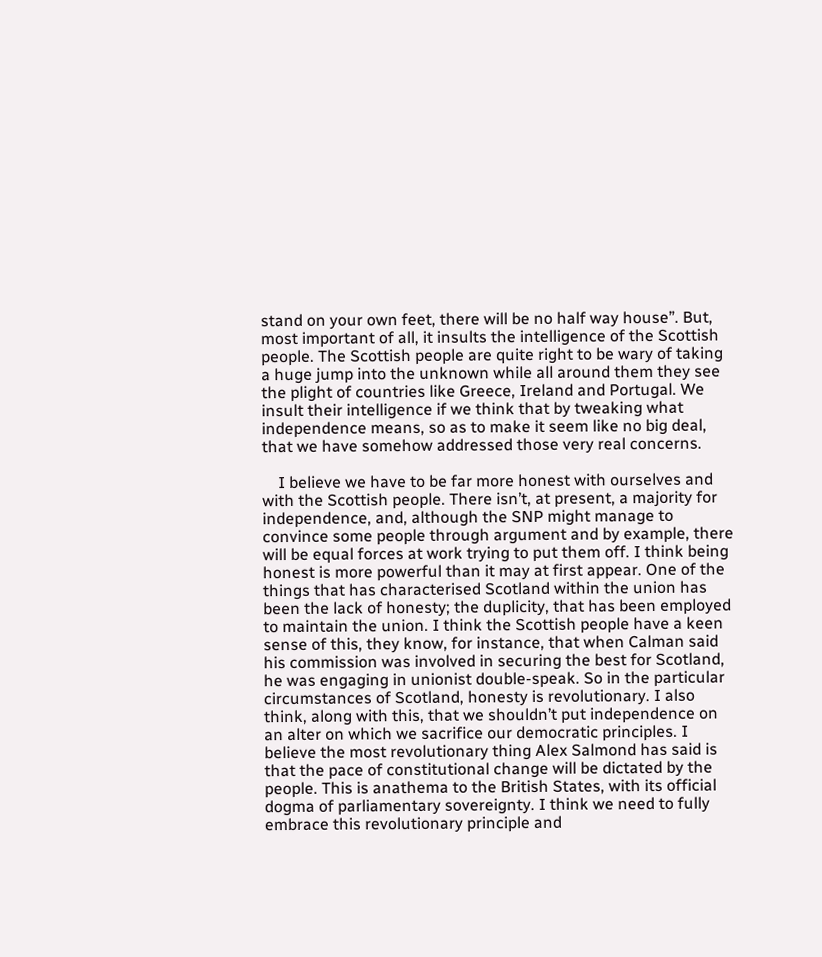stand on your own feet, there will be no half way house”. But, most important of all, it insults the intelligence of the Scottish people. The Scottish people are quite right to be wary of taking a huge jump into the unknown while all around them they see the plight of countries like Greece, Ireland and Portugal. We insult their intelligence if we think that by tweaking what independence means, so as to make it seem like no big deal, that we have somehow addressed those very real concerns.

    I believe we have to be far more honest with ourselves and with the Scottish people. There isn’t, at present, a majority for independence, and, although the SNP might manage to convince some people through argument and by example, there will be equal forces at work trying to put them off. I think being honest is more powerful than it may at first appear. One of the things that has characterised Scotland within the union has been the lack of honesty; the duplicity, that has been employed to maintain the union. I think the Scottish people have a keen sense of this, they know, for instance, that when Calman said his commission was involved in securing the best for Scotland, he was engaging in unionist double-speak. So in the particular circumstances of Scotland, honesty is revolutionary. I also think, along with this, that we shouldn’t put independence on an alter on which we sacrifice our democratic principles. I believe the most revolutionary thing Alex Salmond has said is that the pace of constitutional change will be dictated by the people. This is anathema to the British States, with its official dogma of parliamentary sovereignty. I think we need to fully embrace this revolutionary principle and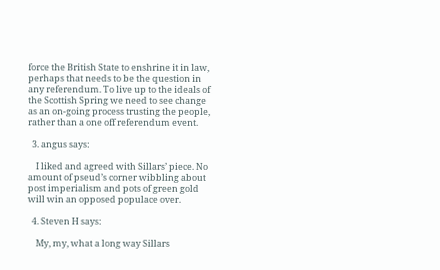force the British State to enshrine it in law, perhaps that needs to be the question in any referendum. To live up to the ideals of the Scottish Spring we need to see change as an on-going process trusting the people, rather than a one off referendum event.

  3. angus says:

    I liked and agreed with Sillars’ piece. No amount of pseud’s corner wibbling about post imperialism and pots of green gold will win an opposed populace over.

  4. Steven H says:

    My, my, what a long way Sillars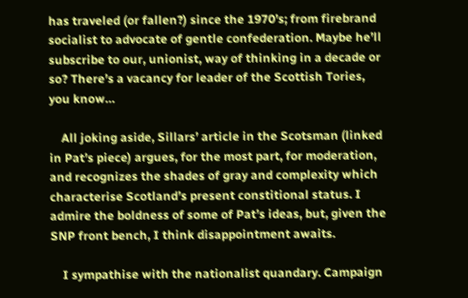has traveled (or fallen?) since the 1970’s; from firebrand socialist to advocate of gentle confederation. Maybe he’ll subscribe to our, unionist, way of thinking in a decade or so? There’s a vacancy for leader of the Scottish Tories, you know…

    All joking aside, Sillars’ article in the Scotsman (linked in Pat’s piece) argues, for the most part, for moderation, and recognizes the shades of gray and complexity which characterise Scotland’s present constitional status. I admire the boldness of some of Pat’s ideas, but, given the SNP front bench, I think disappointment awaits.

    I sympathise with the nationalist quandary. Campaign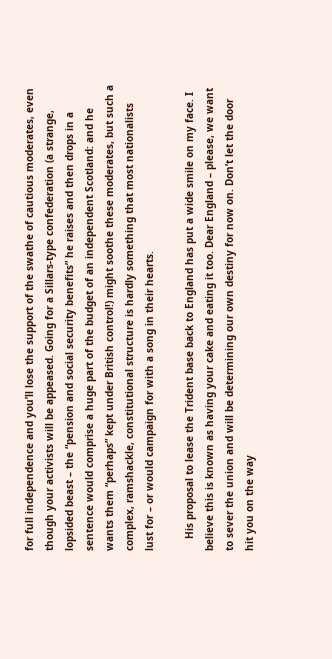for full independence and you’ll lose the support of the swathe of cautious moderates, even though your activists will be appeased. Going for a Sillars-type confederation (a strange, lopsided beast – the “pension and social security benefits” he raises and then drops in a sentence would comprise a huge part of the budget of an independent Scotland: and he wants them “perhaps” kept under British control!) might soothe these moderates, but such a complex, ramshackle, constitutional structure is hardly something that most nationalists lust for – or would campaign for with a song in their hearts.

    His proposal to lease the Trident base back to England has put a wide smile on my face. I believe this is known as having your cake and eating it too. Dear England – please, we want to sever the union and will be determining our own destiny for now on. Don’t let the door hit you on the way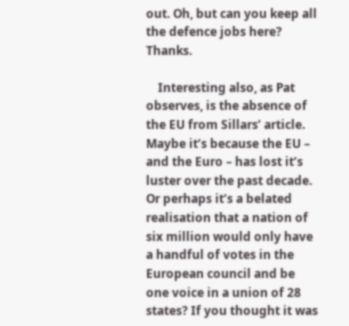out. Oh, but can you keep all the defence jobs here? Thanks.

    Interesting also, as Pat observes, is the absence of the EU from Sillars’ article. Maybe it’s because the EU – and the Euro – has lost it’s luster over the past decade. Or perhaps it’s a belated realisation that a nation of six million would only have a handful of votes in the European council and be one voice in a union of 28 states? If you thought it was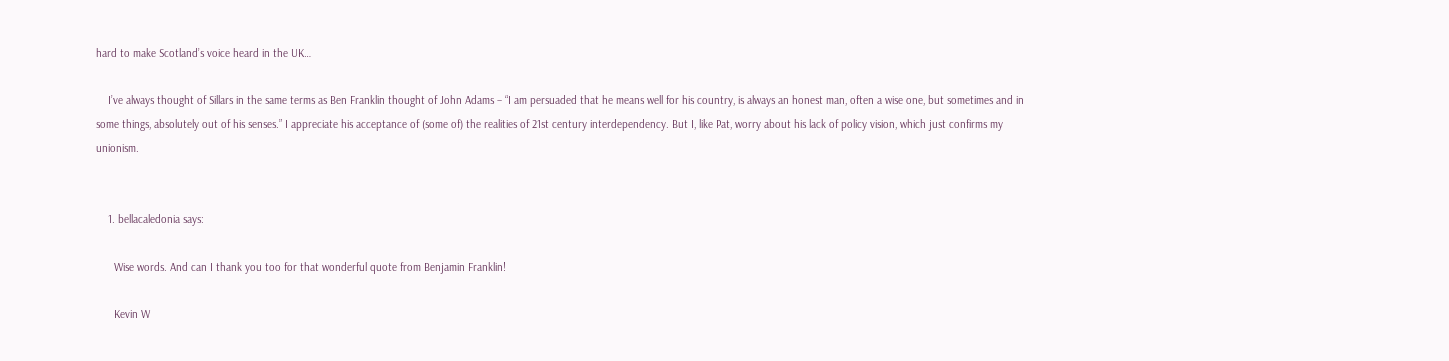hard to make Scotland’s voice heard in the UK…

    I’ve always thought of Sillars in the same terms as Ben Franklin thought of John Adams – “I am persuaded that he means well for his country, is always an honest man, often a wise one, but sometimes and in some things, absolutely out of his senses.” I appreciate his acceptance of (some of) the realities of 21st century interdependency. But I, like Pat, worry about his lack of policy vision, which just confirms my unionism.


    1. bellacaledonia says:

      Wise words. And can I thank you too for that wonderful quote from Benjamin Franklin!

      Kevin W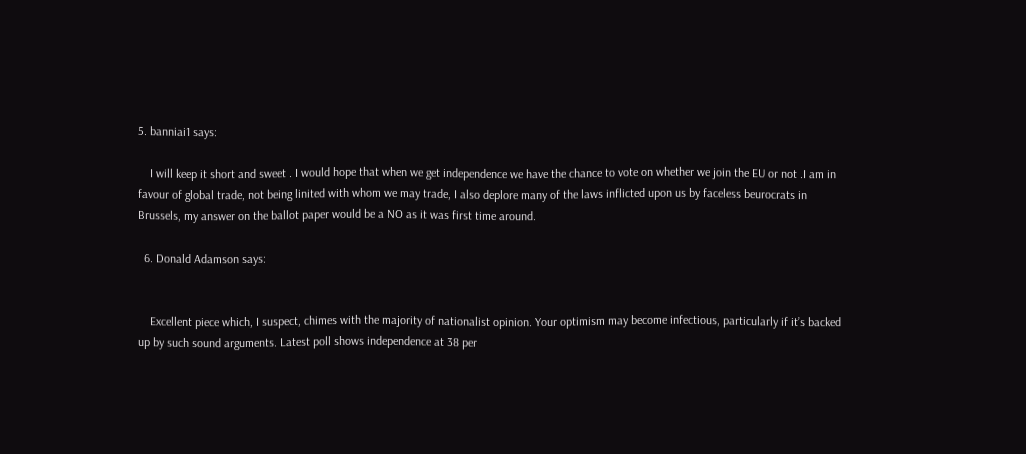5. banniai1 says:

    I will keep it short and sweet . I would hope that when we get independence we have the chance to vote on whether we join the EU or not .I am in favour of global trade, not being linited with whom we may trade, I also deplore many of the laws inflicted upon us by faceless beurocrats in Brussels, my answer on the ballot paper would be a NO as it was first time around.

  6. Donald Adamson says:


    Excellent piece which, I suspect, chimes with the majority of nationalist opinion. Your optimism may become infectious, particularly if it’s backed up by such sound arguments. Latest poll shows independence at 38 per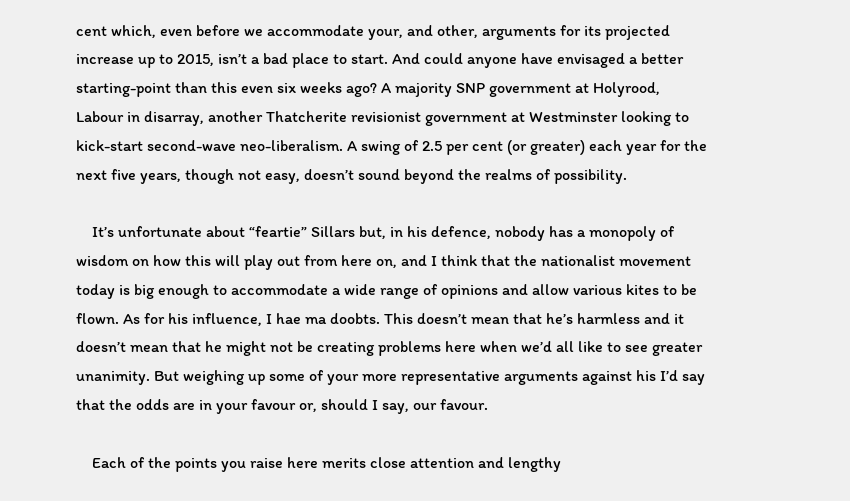cent which, even before we accommodate your, and other, arguments for its projected increase up to 2015, isn’t a bad place to start. And could anyone have envisaged a better starting-point than this even six weeks ago? A majority SNP government at Holyrood, Labour in disarray, another Thatcherite revisionist government at Westminster looking to kick-start second-wave neo-liberalism. A swing of 2.5 per cent (or greater) each year for the next five years, though not easy, doesn’t sound beyond the realms of possibility.

    It’s unfortunate about “feartie” Sillars but, in his defence, nobody has a monopoly of wisdom on how this will play out from here on, and I think that the nationalist movement today is big enough to accommodate a wide range of opinions and allow various kites to be flown. As for his influence, I hae ma doobts. This doesn’t mean that he’s harmless and it doesn’t mean that he might not be creating problems here when we’d all like to see greater unanimity. But weighing up some of your more representative arguments against his I’d say that the odds are in your favour or, should I say, our favour.

    Each of the points you raise here merits close attention and lengthy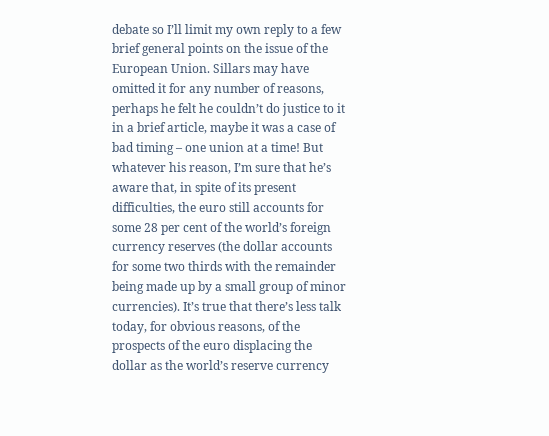debate so I’ll limit my own reply to a few brief general points on the issue of the European Union. Sillars may have omitted it for any number of reasons, perhaps he felt he couldn’t do justice to it in a brief article, maybe it was a case of bad timing – one union at a time! But whatever his reason, I’m sure that he’s aware that, in spite of its present difficulties, the euro still accounts for some 28 per cent of the world’s foreign currency reserves (the dollar accounts for some two thirds with the remainder being made up by a small group of minor currencies). It’s true that there’s less talk today, for obvious reasons, of the prospects of the euro displacing the dollar as the world’s reserve currency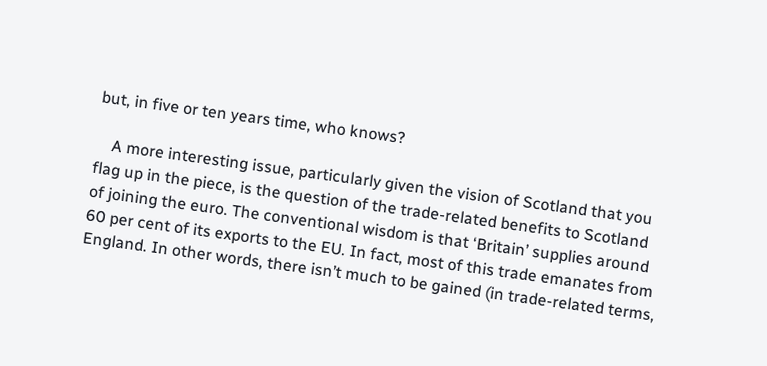but, in five or ten years time, who knows?

    A more interesting issue, particularly given the vision of Scotland that you flag up in the piece, is the question of the trade-related benefits to Scotland of joining the euro. The conventional wisdom is that ‘Britain’ supplies around 60 per cent of its exports to the EU. In fact, most of this trade emanates from England. In other words, there isn’t much to be gained (in trade-related terms,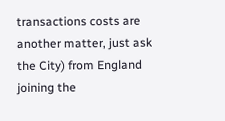transactions costs are another matter, just ask the City) from England joining the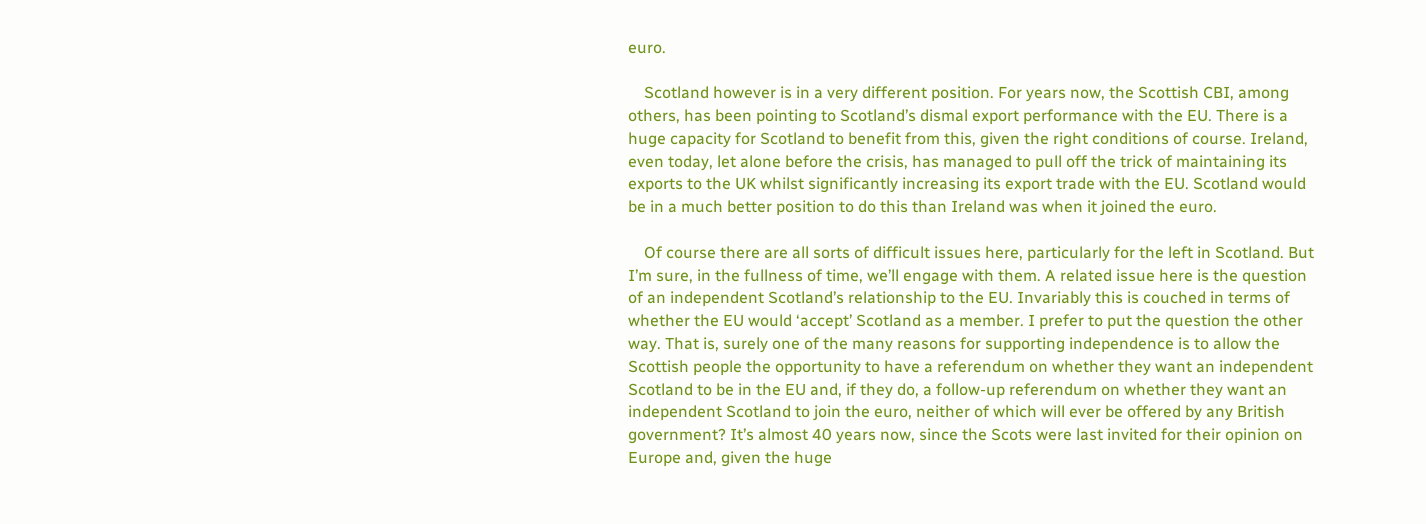euro.

    Scotland however is in a very different position. For years now, the Scottish CBI, among others, has been pointing to Scotland’s dismal export performance with the EU. There is a huge capacity for Scotland to benefit from this, given the right conditions of course. Ireland, even today, let alone before the crisis, has managed to pull off the trick of maintaining its exports to the UK whilst significantly increasing its export trade with the EU. Scotland would be in a much better position to do this than Ireland was when it joined the euro.

    Of course there are all sorts of difficult issues here, particularly for the left in Scotland. But I’m sure, in the fullness of time, we’ll engage with them. A related issue here is the question of an independent Scotland’s relationship to the EU. Invariably this is couched in terms of whether the EU would ‘accept’ Scotland as a member. I prefer to put the question the other way. That is, surely one of the many reasons for supporting independence is to allow the Scottish people the opportunity to have a referendum on whether they want an independent Scotland to be in the EU and, if they do, a follow-up referendum on whether they want an independent Scotland to join the euro, neither of which will ever be offered by any British government? It’s almost 40 years now, since the Scots were last invited for their opinion on Europe and, given the huge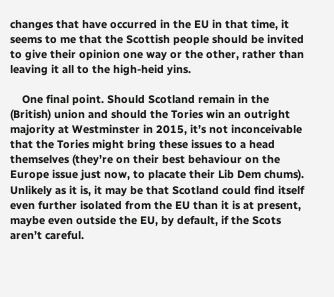changes that have occurred in the EU in that time, it seems to me that the Scottish people should be invited to give their opinion one way or the other, rather than leaving it all to the high-heid yins.

    One final point. Should Scotland remain in the (British) union and should the Tories win an outright majority at Westminster in 2015, it’s not inconceivable that the Tories might bring these issues to a head themselves (they’re on their best behaviour on the Europe issue just now, to placate their Lib Dem chums). Unlikely as it is, it may be that Scotland could find itself even further isolated from the EU than it is at present, maybe even outside the EU, by default, if the Scots aren’t careful.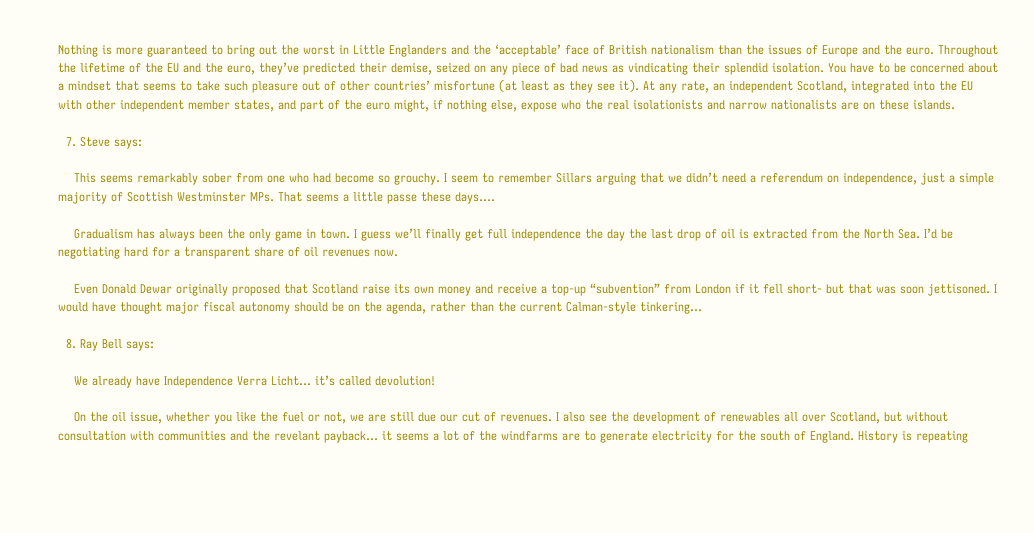Nothing is more guaranteed to bring out the worst in Little Englanders and the ‘acceptable’ face of British nationalism than the issues of Europe and the euro. Throughout the lifetime of the EU and the euro, they’ve predicted their demise, seized on any piece of bad news as vindicating their splendid isolation. You have to be concerned about a mindset that seems to take such pleasure out of other countries’ misfortune (at least as they see it). At any rate, an independent Scotland, integrated into the EU with other independent member states, and part of the euro might, if nothing else, expose who the real isolationists and narrow nationalists are on these islands.

  7. Steve says:

    This seems remarkably sober from one who had become so grouchy. I seem to remember Sillars arguing that we didn’t need a referendum on independence, just a simple majority of Scottish Westminster MPs. That seems a little passe these days….

    Gradualism has always been the only game in town. I guess we’ll finally get full independence the day the last drop of oil is extracted from the North Sea. I’d be negotiating hard for a transparent share of oil revenues now.

    Even Donald Dewar originally proposed that Scotland raise its own money and receive a top-up “subvention” from London if it fell short- but that was soon jettisoned. I would have thought major fiscal autonomy should be on the agenda, rather than the current Calman-style tinkering…

  8. Ray Bell says:

    We already have Independence Verra Licht… it’s called devolution!

    On the oil issue, whether you like the fuel or not, we are still due our cut of revenues. I also see the development of renewables all over Scotland, but without consultation with communities and the revelant payback… it seems a lot of the windfarms are to generate electricity for the south of England. History is repeating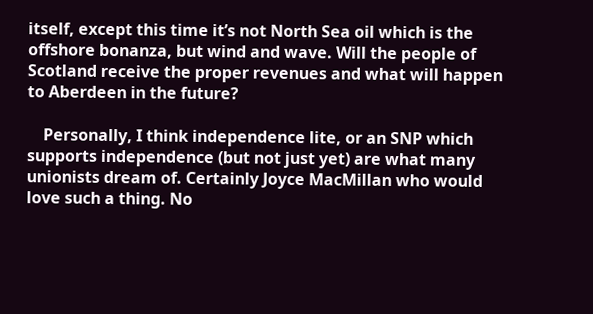itself, except this time it’s not North Sea oil which is the offshore bonanza, but wind and wave. Will the people of Scotland receive the proper revenues and what will happen to Aberdeen in the future?

    Personally, I think independence lite, or an SNP which supports independence (but not just yet) are what many unionists dream of. Certainly Joyce MacMillan who would love such a thing. No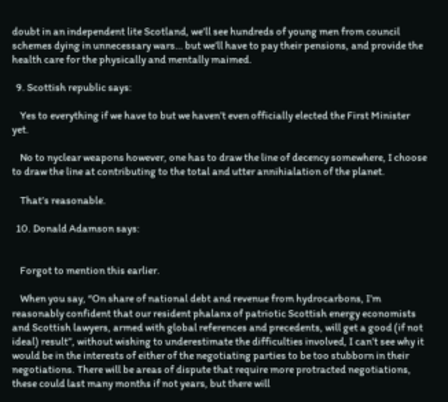doubt in an independent lite Scotland, we’ll see hundreds of young men from council schemes dying in unnecessary wars… but we’ll have to pay their pensions, and provide the health care for the physically and mentally maimed.

  9. Scottish republic says:

    Yes to everything if we have to but we haven’t even officially elected the First Minister yet.

    No to nyclear weapons however, one has to draw the line of decency somewhere, I choose to draw the line at contributing to the total and utter annihialation of the planet.

    That’s reasonable.

  10. Donald Adamson says:


    Forgot to mention this earlier.

    When you say, “On share of national debt and revenue from hydrocarbons, I’m reasonably confident that our resident phalanx of patriotic Scottish energy economists and Scottish lawyers, armed with global references and precedents, will get a good (if not ideal) result”, without wishing to underestimate the difficulties involved, I can’t see why it would be in the interests of either of the negotiating parties to be too stubborn in their negotiations. There will be areas of dispute that require more protracted negotiations, these could last many months if not years, but there will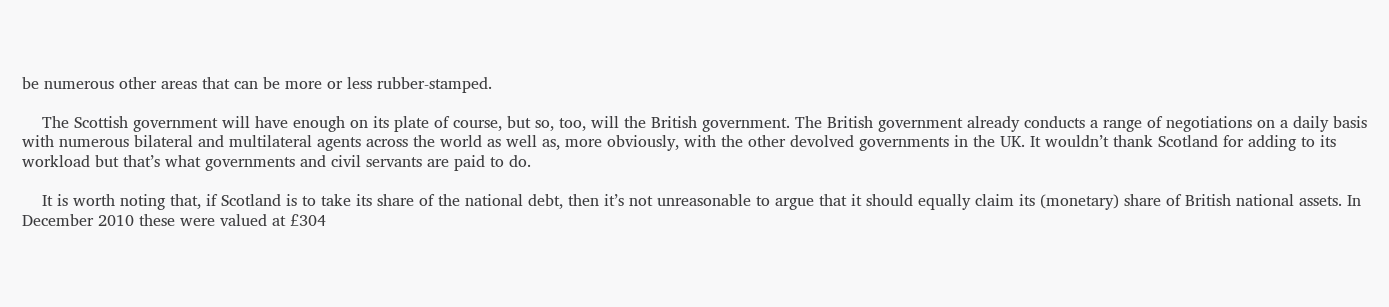be numerous other areas that can be more or less rubber-stamped.

    The Scottish government will have enough on its plate of course, but so, too, will the British government. The British government already conducts a range of negotiations on a daily basis with numerous bilateral and multilateral agents across the world as well as, more obviously, with the other devolved governments in the UK. It wouldn’t thank Scotland for adding to its workload but that’s what governments and civil servants are paid to do.

    It is worth noting that, if Scotland is to take its share of the national debt, then it’s not unreasonable to argue that it should equally claim its (monetary) share of British national assets. In December 2010 these were valued at £304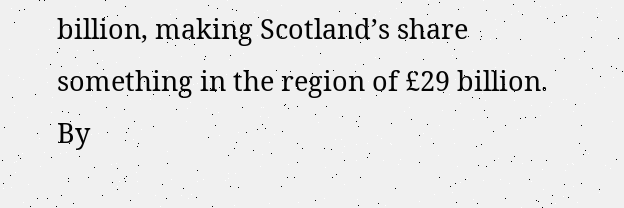billion, making Scotland’s share something in the region of £29 billion. By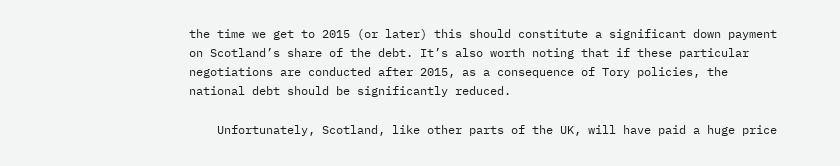the time we get to 2015 (or later) this should constitute a significant down payment on Scotland’s share of the debt. It’s also worth noting that if these particular negotiations are conducted after 2015, as a consequence of Tory policies, the national debt should be significantly reduced.

    Unfortunately, Scotland, like other parts of the UK, will have paid a huge price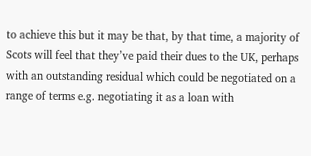to achieve this but it may be that, by that time, a majority of Scots will feel that they’ve paid their dues to the UK, perhaps with an outstanding residual which could be negotiated on a range of terms e.g. negotiating it as a loan with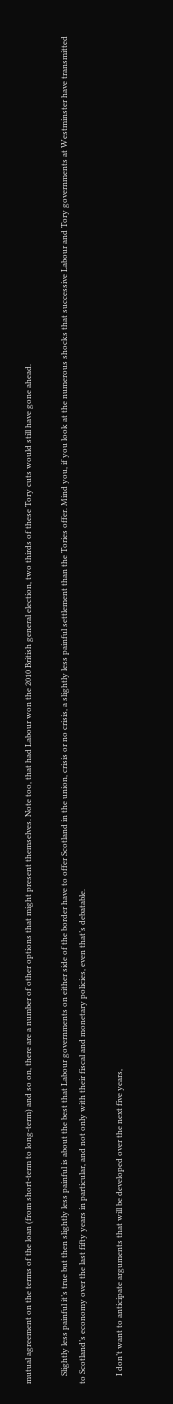mutual agreement on the terms of the loan (from short-term to long-term) and so on, there are a number of other options that might present themselves. Note too, that had Labour won the 2010 British general election, two thirds of these Tory cuts would still have gone ahead.

    Slightly less painful it’s true but then slightly less painful is about the best that Labour governments on either side of the border have to offer Scotland in the union, crisis or no crisis, a slightly less painful settlement than the Tories offer. Mind you, if you look at the numerous shocks that successive Labour and Tory governments at Westminster have transmitted to Scotland’s economy over the last fifty years in particular, and not only with their fiscal and monetary policies, even that’s debatable.

    I don’t want to anticipate arguments that will be developed over the next five years,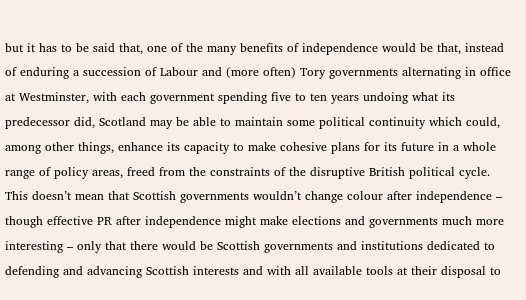but it has to be said that, one of the many benefits of independence would be that, instead of enduring a succession of Labour and (more often) Tory governments alternating in office at Westminster, with each government spending five to ten years undoing what its predecessor did, Scotland may be able to maintain some political continuity which could, among other things, enhance its capacity to make cohesive plans for its future in a whole range of policy areas, freed from the constraints of the disruptive British political cycle. This doesn’t mean that Scottish governments wouldn’t change colour after independence – though effective PR after independence might make elections and governments much more interesting – only that there would be Scottish governments and institutions dedicated to defending and advancing Scottish interests and with all available tools at their disposal to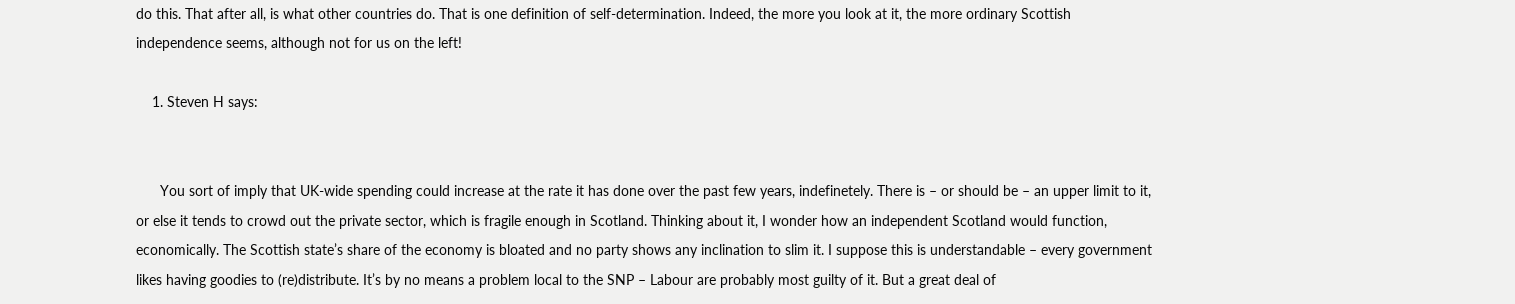do this. That after all, is what other countries do. That is one definition of self-determination. Indeed, the more you look at it, the more ordinary Scottish independence seems, although not for us on the left!

    1. Steven H says:


      You sort of imply that UK-wide spending could increase at the rate it has done over the past few years, indefinetely. There is – or should be – an upper limit to it, or else it tends to crowd out the private sector, which is fragile enough in Scotland. Thinking about it, I wonder how an independent Scotland would function, economically. The Scottish state’s share of the economy is bloated and no party shows any inclination to slim it. I suppose this is understandable – every government likes having goodies to (re)distribute. It’s by no means a problem local to the SNP – Labour are probably most guilty of it. But a great deal of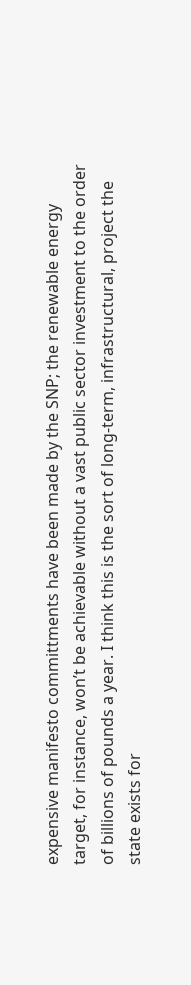expensive manifesto committments have been made by the SNP; the renewable energy target, for instance, won’t be achievable without a vast public sector investment to the order of billions of pounds a year. I think this is the sort of long-term, infrastructural, project the state exists for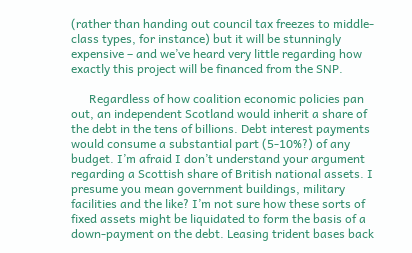(rather than handing out council tax freezes to middle-class types, for instance) but it will be stunningly expensive – and we’ve heard very little regarding how exactly this project will be financed from the SNP.

      Regardless of how coalition economic policies pan out, an independent Scotland would inherit a share of the debt in the tens of billions. Debt interest payments would consume a substantial part (5-10%?) of any budget. I’m afraid I don’t understand your argument regarding a Scottish share of British national assets. I presume you mean government buildings, military facilities and the like? I’m not sure how these sorts of fixed assets might be liquidated to form the basis of a down-payment on the debt. Leasing trident bases back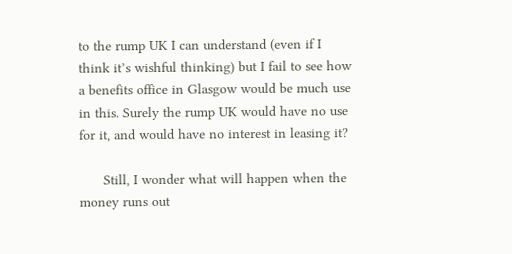to the rump UK I can understand (even if I think it’s wishful thinking) but I fail to see how a benefits office in Glasgow would be much use in this. Surely the rump UK would have no use for it, and would have no interest in leasing it?

      Still, I wonder what will happen when the money runs out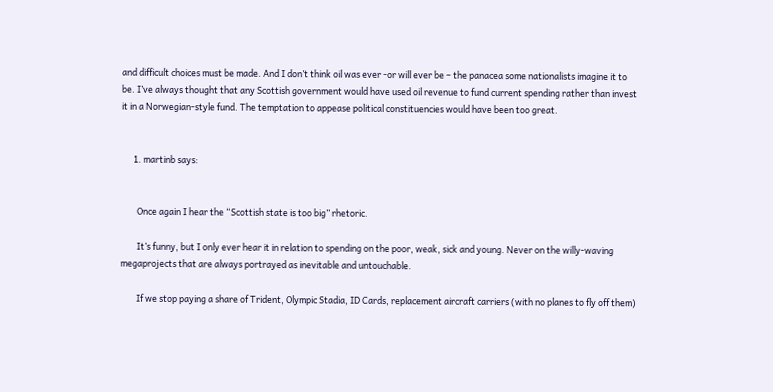and difficult choices must be made. And I don’t think oil was ever -or will ever be – the panacea some nationalists imagine it to be. I’ve always thought that any Scottish government would have used oil revenue to fund current spending rather than invest it in a Norwegian-style fund. The temptation to appease political constituencies would have been too great.


      1. martinb says:


        Once again I hear the “Scottish state is too big” rhetoric.

        It’s funny, but I only ever hear it in relation to spending on the poor, weak, sick and young. Never on the willy-waving megaprojects that are always portrayed as inevitable and untouchable.

        If we stop paying a share of Trident, Olympic Stadia, ID Cards, replacement aircraft carriers (with no planes to fly off them)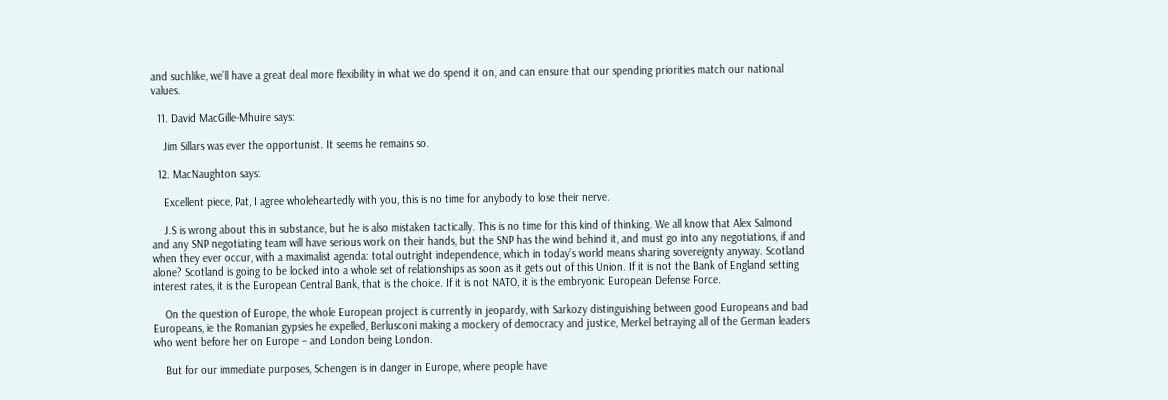and suchlike, we’ll have a great deal more flexibility in what we do spend it on, and can ensure that our spending priorities match our national values.

  11. David MacGille-Mhuire says:

    Jim Sillars was ever the opportunist. It seems he remains so.

  12. MacNaughton says:

    Excellent piece, Pat, I agree wholeheartedly with you, this is no time for anybody to lose their nerve.

    J.S is wrong about this in substance, but he is also mistaken tactically. This is no time for this kind of thinking. We all know that Alex Salmond and any SNP negotiating team will have serious work on their hands, but the SNP has the wind behind it, and must go into any negotiations, if and when they ever occur, with a maximalist agenda: total outright independence, which in today’s world means sharing sovereignty anyway. Scotland alone? Scotland is going to be locked into a whole set of relationships as soon as it gets out of this Union. If it is not the Bank of England setting interest rates, it is the European Central Bank, that is the choice. If it is not NATO, it is the embryonic European Defense Force.

    On the question of Europe, the whole European project is currently in jeopardy, with Sarkozy distinguishing between good Europeans and bad Europeans, ie the Romanian gypsies he expelled, Berlusconi making a mockery of democracy and justice, Merkel betraying all of the German leaders who went before her on Europe – and London being London.

    But for our immediate purposes, Schengen is in danger in Europe, where people have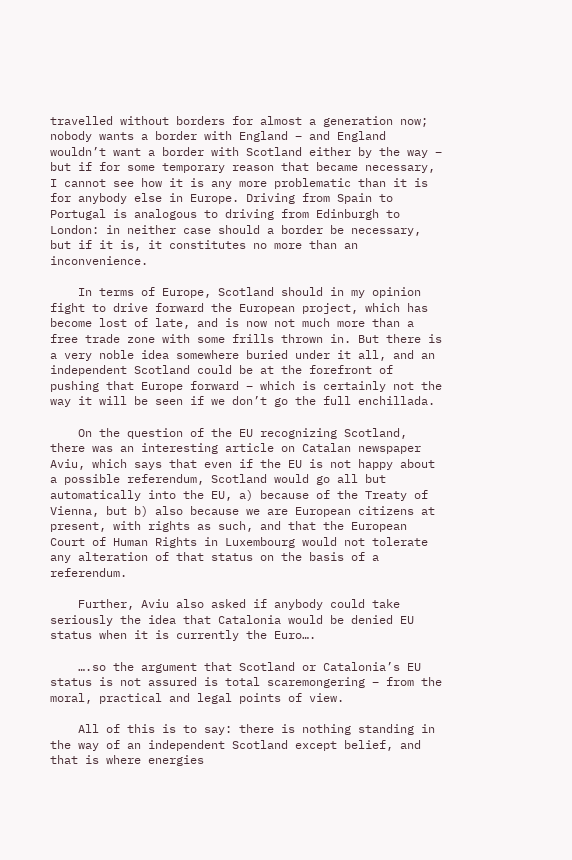travelled without borders for almost a generation now; nobody wants a border with England – and England wouldn’t want a border with Scotland either by the way – but if for some temporary reason that became necessary, I cannot see how it is any more problematic than it is for anybody else in Europe. Driving from Spain to Portugal is analogous to driving from Edinburgh to London: in neither case should a border be necessary, but if it is, it constitutes no more than an inconvenience.

    In terms of Europe, Scotland should in my opinion fight to drive forward the European project, which has become lost of late, and is now not much more than a free trade zone with some frills thrown in. But there is a very noble idea somewhere buried under it all, and an independent Scotland could be at the forefront of pushing that Europe forward – which is certainly not the way it will be seen if we don’t go the full enchillada.

    On the question of the EU recognizing Scotland, there was an interesting article on Catalan newspaper Aviu, which says that even if the EU is not happy about a possible referendum, Scotland would go all but automatically into the EU, a) because of the Treaty of Vienna, but b) also because we are European citizens at present, with rights as such, and that the European Court of Human Rights in Luxembourg would not tolerate any alteration of that status on the basis of a referendum.

    Further, Aviu also asked if anybody could take seriously the idea that Catalonia would be denied EU status when it is currently the Euro….

    ….so the argument that Scotland or Catalonia’s EU status is not assured is total scaremongering – from the moral, practical and legal points of view.

    All of this is to say: there is nothing standing in the way of an independent Scotland except belief, and that is where energies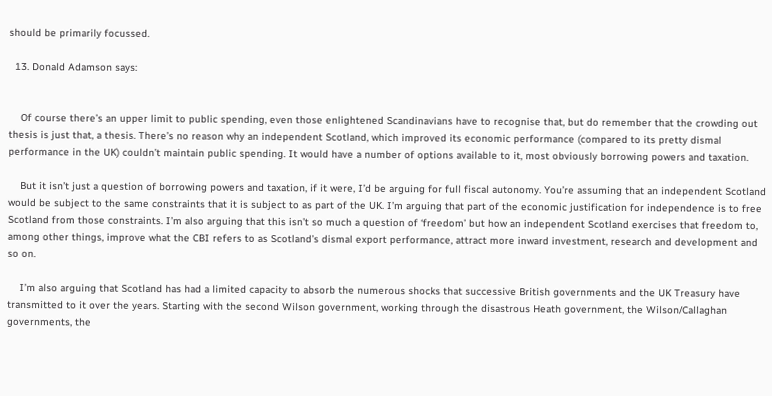should be primarily focussed.

  13. Donald Adamson says:


    Of course there’s an upper limit to public spending, even those enlightened Scandinavians have to recognise that, but do remember that the crowding out thesis is just that, a thesis. There’s no reason why an independent Scotland, which improved its economic performance (compared to its pretty dismal performance in the UK) couldn’t maintain public spending. It would have a number of options available to it, most obviously borrowing powers and taxation.

    But it isn’t just a question of borrowing powers and taxation, if it were, I’d be arguing for full fiscal autonomy. You’re assuming that an independent Scotland would be subject to the same constraints that it is subject to as part of the UK. I’m arguing that part of the economic justification for independence is to free Scotland from those constraints. I’m also arguing that this isn’t so much a question of ‘freedom’ but how an independent Scotland exercises that freedom to, among other things, improve what the CBI refers to as Scotland’s dismal export performance, attract more inward investment, research and development and so on.

    I’m also arguing that Scotland has had a limited capacity to absorb the numerous shocks that successive British governments and the UK Treasury have transmitted to it over the years. Starting with the second Wilson government, working through the disastrous Heath government, the Wilson/Callaghan governments, the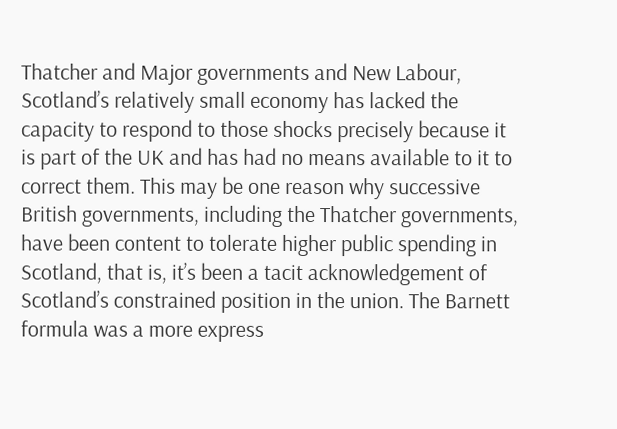Thatcher and Major governments and New Labour, Scotland’s relatively small economy has lacked the capacity to respond to those shocks precisely because it is part of the UK and has had no means available to it to correct them. This may be one reason why successive British governments, including the Thatcher governments, have been content to tolerate higher public spending in Scotland, that is, it’s been a tacit acknowledgement of Scotland’s constrained position in the union. The Barnett formula was a more express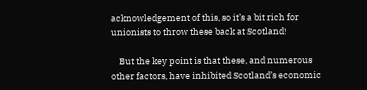acknowledgement of this, so it’s a bit rich for unionists to throw these back at Scotland!

    But the key point is that these, and numerous other factors, have inhibited Scotland’s economic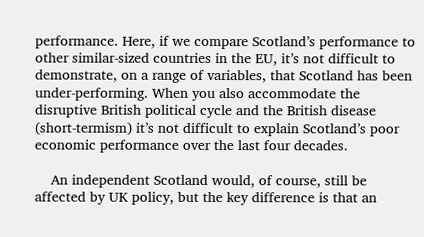performance. Here, if we compare Scotland’s performance to other similar-sized countries in the EU, it’s not difficult to demonstrate, on a range of variables, that Scotland has been under-performing. When you also accommodate the disruptive British political cycle and the British disease (short-termism) it’s not difficult to explain Scotland’s poor economic performance over the last four decades.

    An independent Scotland would, of course, still be affected by UK policy, but the key difference is that an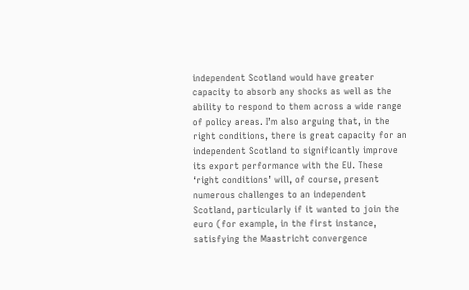independent Scotland would have greater capacity to absorb any shocks as well as the ability to respond to them across a wide range of policy areas. I’m also arguing that, in the right conditions, there is great capacity for an independent Scotland to significantly improve its export performance with the EU. These ‘right conditions’ will, of course, present numerous challenges to an independent Scotland, particularly if it wanted to join the euro (for example, in the first instance, satisfying the Maastricht convergence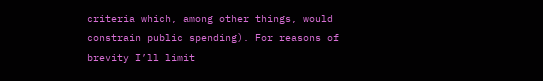criteria which, among other things, would constrain public spending). For reasons of brevity I’ll limit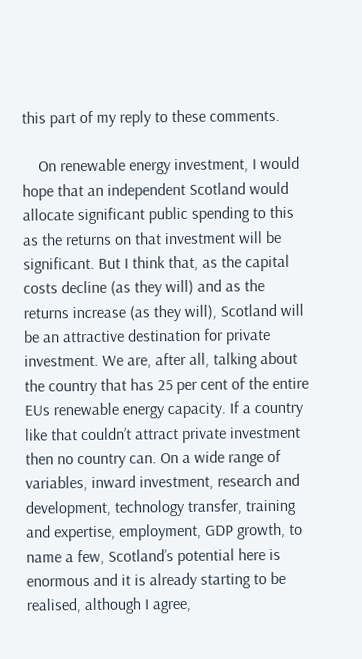this part of my reply to these comments.

    On renewable energy investment, I would hope that an independent Scotland would allocate significant public spending to this as the returns on that investment will be significant. But I think that, as the capital costs decline (as they will) and as the returns increase (as they will), Scotland will be an attractive destination for private investment. We are, after all, talking about the country that has 25 per cent of the entire EUs renewable energy capacity. If a country like that couldn’t attract private investment then no country can. On a wide range of variables, inward investment, research and development, technology transfer, training and expertise, employment, GDP growth, to name a few, Scotland’s potential here is enormous and it is already starting to be realised, although I agree,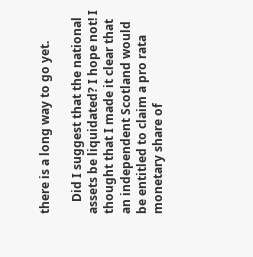there is a long way to go yet.

    Did I suggest that the national assets be liquidated? I hope not! I thought that I made it clear that an independent Scotland would be entitled to claim a pro rata monetary share of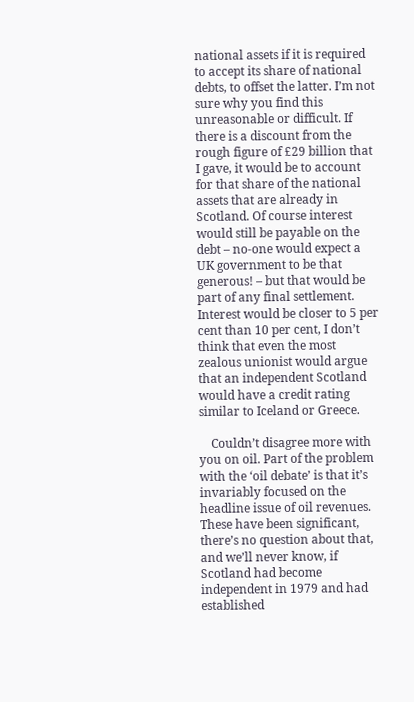national assets if it is required to accept its share of national debts, to offset the latter. I’m not sure why you find this unreasonable or difficult. If there is a discount from the rough figure of £29 billion that I gave, it would be to account for that share of the national assets that are already in Scotland. Of course interest would still be payable on the debt – no-one would expect a UK government to be that generous! – but that would be part of any final settlement. Interest would be closer to 5 per cent than 10 per cent, I don’t think that even the most zealous unionist would argue that an independent Scotland would have a credit rating similar to Iceland or Greece.

    Couldn’t disagree more with you on oil. Part of the problem with the ‘oil debate’ is that it’s invariably focused on the headline issue of oil revenues. These have been significant, there’s no question about that, and we’ll never know, if Scotland had become independent in 1979 and had established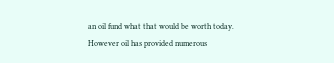an oil fund what that would be worth today. However oil has provided numerous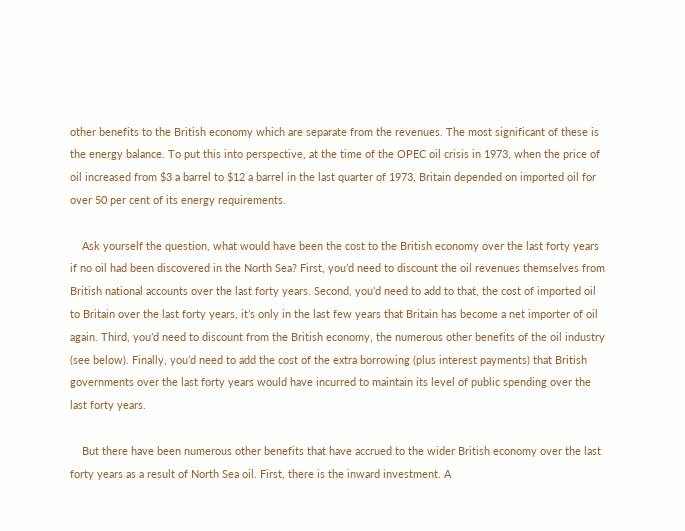other benefits to the British economy which are separate from the revenues. The most significant of these is the energy balance. To put this into perspective, at the time of the OPEC oil crisis in 1973, when the price of oil increased from $3 a barrel to $12 a barrel in the last quarter of 1973, Britain depended on imported oil for over 50 per cent of its energy requirements.

    Ask yourself the question, what would have been the cost to the British economy over the last forty years if no oil had been discovered in the North Sea? First, you’d need to discount the oil revenues themselves from British national accounts over the last forty years. Second, you’d need to add to that, the cost of imported oil to Britain over the last forty years, it’s only in the last few years that Britain has become a net importer of oil again. Third, you’d need to discount from the British economy, the numerous other benefits of the oil industry (see below). Finally, you’d need to add the cost of the extra borrowing (plus interest payments) that British governments over the last forty years would have incurred to maintain its level of public spending over the last forty years.

    But there have been numerous other benefits that have accrued to the wider British economy over the last forty years as a result of North Sea oil. First, there is the inward investment. A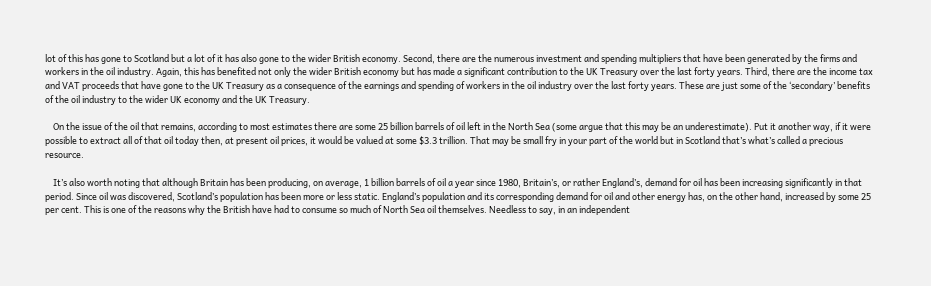lot of this has gone to Scotland but a lot of it has also gone to the wider British economy. Second, there are the numerous investment and spending multipliers that have been generated by the firms and workers in the oil industry. Again, this has benefited not only the wider British economy but has made a significant contribution to the UK Treasury over the last forty years. Third, there are the income tax and VAT proceeds that have gone to the UK Treasury as a consequence of the earnings and spending of workers in the oil industry over the last forty years. These are just some of the ‘secondary’ benefits of the oil industry to the wider UK economy and the UK Treasury.

    On the issue of the oil that remains, according to most estimates there are some 25 billion barrels of oil left in the North Sea (some argue that this may be an underestimate). Put it another way, if it were possible to extract all of that oil today then, at present oil prices, it would be valued at some $3.3 trillion. That may be small fry in your part of the world but in Scotland that’s what’s called a precious resource.

    It’s also worth noting that although Britain has been producing, on average, 1 billion barrels of oil a year since 1980, Britain’s, or rather England’s, demand for oil has been increasing significantly in that period. Since oil was discovered, Scotland’s population has been more or less static. England’s population and its corresponding demand for oil and other energy has, on the other hand, increased by some 25 per cent. This is one of the reasons why the British have had to consume so much of North Sea oil themselves. Needless to say, in an independent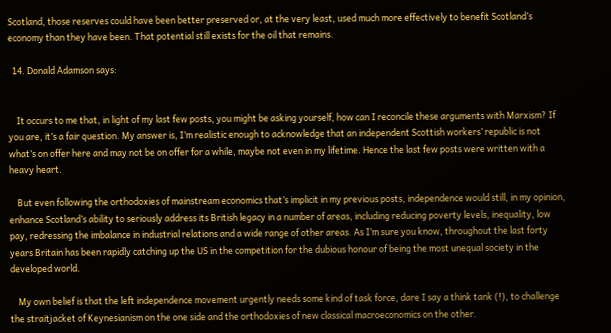Scotland, those reserves could have been better preserved or, at the very least, used much more effectively to benefit Scotland’s economy than they have been. That potential still exists for the oil that remains.

  14. Donald Adamson says:


    It occurs to me that, in light of my last few posts, you might be asking yourself, how can I reconcile these arguments with Marxism? If you are, it’s a fair question. My answer is, I’m realistic enough to acknowledge that an independent Scottish workers’ republic is not what’s on offer here and may not be on offer for a while, maybe not even in my lifetime. Hence the last few posts were written with a heavy heart.

    But even following the orthodoxies of mainstream economics that’s implicit in my previous posts, independence would still, in my opinion, enhance Scotland’s ability to seriously address its British legacy in a number of areas, including reducing poverty levels, inequality, low pay, redressing the imbalance in industrial relations and a wide range of other areas. As I’m sure you know, throughout the last forty years Britain has been rapidly catching up the US in the competition for the dubious honour of being the most unequal society in the developed world.

    My own belief is that the left independence movement urgently needs some kind of task force, dare I say a think tank (!), to challenge the straitjacket of Keynesianism on the one side and the orthodoxies of new classical macroeconomics on the other.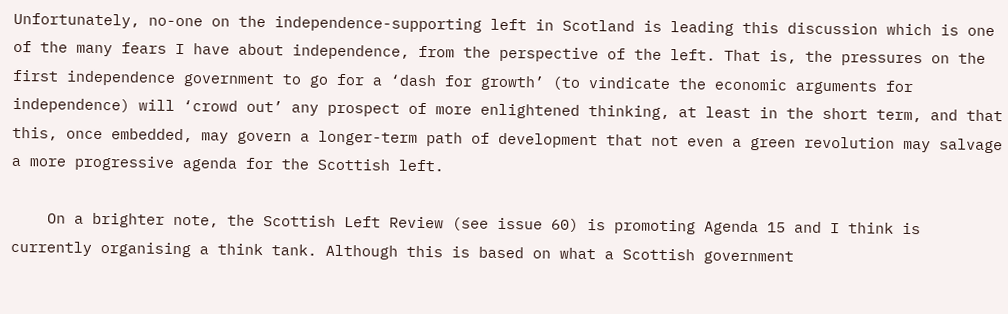Unfortunately, no-one on the independence-supporting left in Scotland is leading this discussion which is one of the many fears I have about independence, from the perspective of the left. That is, the pressures on the first independence government to go for a ‘dash for growth’ (to vindicate the economic arguments for independence) will ‘crowd out’ any prospect of more enlightened thinking, at least in the short term, and that this, once embedded, may govern a longer-term path of development that not even a green revolution may salvage a more progressive agenda for the Scottish left.

    On a brighter note, the Scottish Left Review (see issue 60) is promoting Agenda 15 and I think is currently organising a think tank. Although this is based on what a Scottish government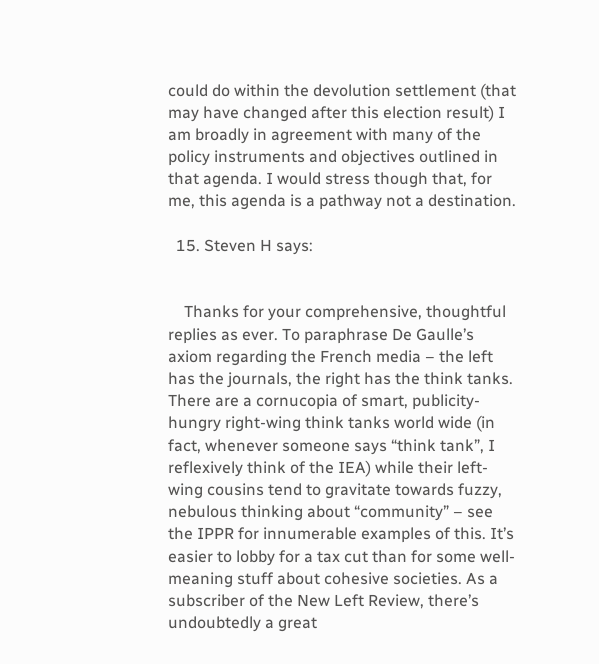could do within the devolution settlement (that may have changed after this election result) I am broadly in agreement with many of the policy instruments and objectives outlined in that agenda. I would stress though that, for me, this agenda is a pathway not a destination.

  15. Steven H says:


    Thanks for your comprehensive, thoughtful replies as ever. To paraphrase De Gaulle’s axiom regarding the French media – the left has the journals, the right has the think tanks. There are a cornucopia of smart, publicity-hungry right-wing think tanks world wide (in fact, whenever someone says “think tank”, I reflexively think of the IEA) while their left-wing cousins tend to gravitate towards fuzzy, nebulous thinking about “community” – see the IPPR for innumerable examples of this. It’s easier to lobby for a tax cut than for some well-meaning stuff about cohesive societies. As a subscriber of the New Left Review, there’s undoubtedly a great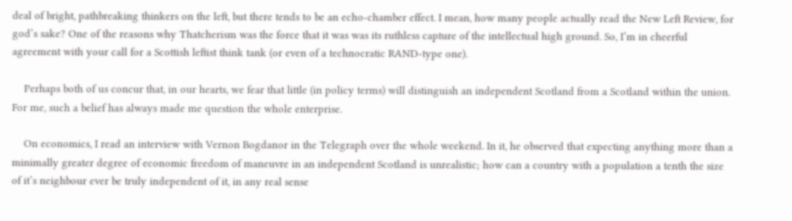deal of bright, pathbreaking thinkers on the left, but there tends to be an echo-chamber effect. I mean, how many people actually read the New Left Review, for god’s sake? One of the reasons why Thatcherism was the force that it was was its ruthless capture of the intellectual high ground. So, I’m in cheerful agreement with your call for a Scottish leftist think tank (or even of a technocratic RAND-type one).

    Perhaps both of us concur that, in our hearts, we fear that little (in policy terms) will distinguish an independent Scotland from a Scotland within the union. For me, such a belief has always made me question the whole enterprise.

    On economics, I read an interview with Vernon Bogdanor in the Telegraph over the whole weekend. In it, he observed that expecting anything more than a minimally greater degree of economic freedom of maneuvre in an independent Scotland is unrealistic; how can a country with a population a tenth the size of it’s neighbour ever be truly independent of it, in any real sense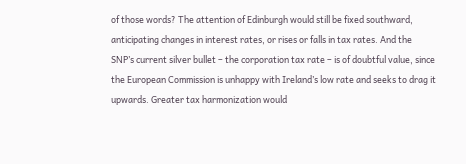of those words? The attention of Edinburgh would still be fixed southward, anticipating changes in interest rates, or rises or falls in tax rates. And the SNP’s current silver bullet – the corporation tax rate – is of doubtful value, since the European Commission is unhappy with Ireland’s low rate and seeks to drag it upwards. Greater tax harmonization would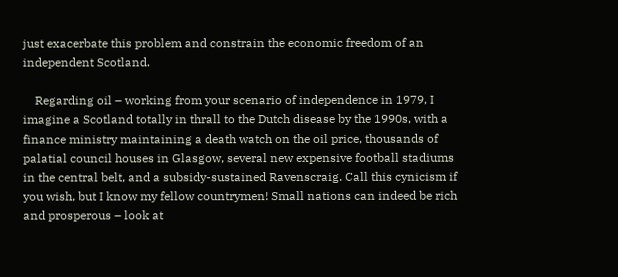just exacerbate this problem and constrain the economic freedom of an independent Scotland.

    Regarding oil – working from your scenario of independence in 1979, I imagine a Scotland totally in thrall to the Dutch disease by the 1990s, with a finance ministry maintaining a death watch on the oil price, thousands of palatial council houses in Glasgow, several new expensive football stadiums in the central belt, and a subsidy-sustained Ravenscraig. Call this cynicism if you wish, but I know my fellow countrymen! Small nations can indeed be rich and prosperous – look at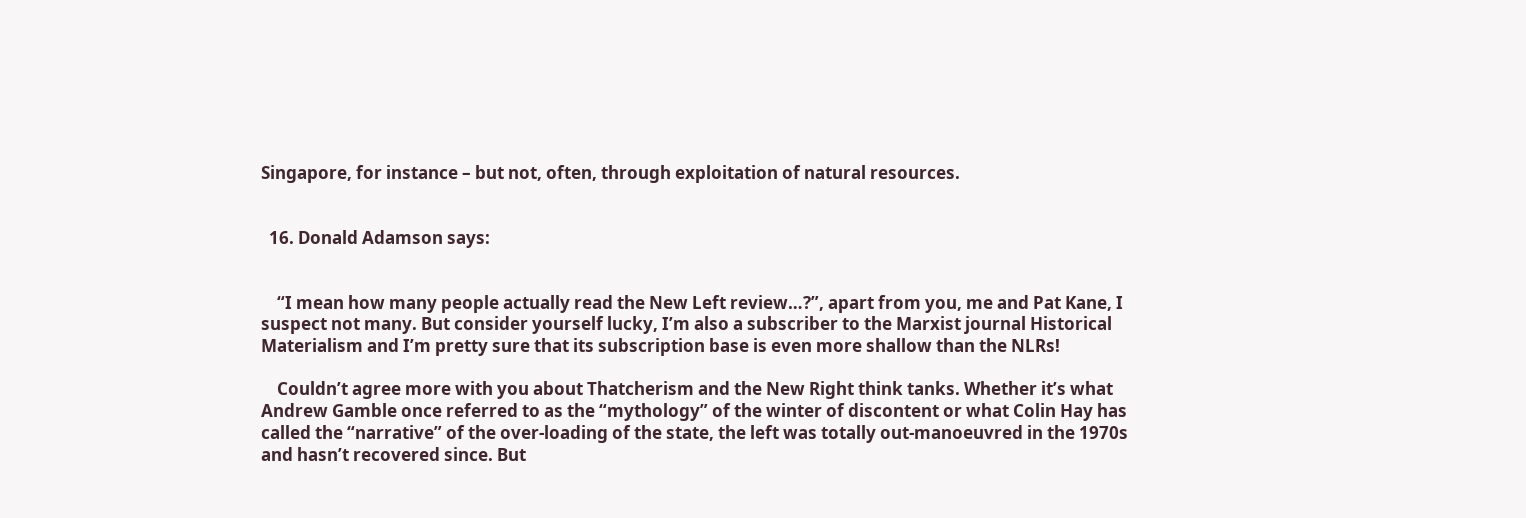Singapore, for instance – but not, often, through exploitation of natural resources.


  16. Donald Adamson says:


    “I mean how many people actually read the New Left review…?”, apart from you, me and Pat Kane, I suspect not many. But consider yourself lucky, I’m also a subscriber to the Marxist journal Historical Materialism and I’m pretty sure that its subscription base is even more shallow than the NLRs!

    Couldn’t agree more with you about Thatcherism and the New Right think tanks. Whether it’s what Andrew Gamble once referred to as the “mythology” of the winter of discontent or what Colin Hay has called the “narrative” of the over-loading of the state, the left was totally out-manoeuvred in the 1970s and hasn’t recovered since. But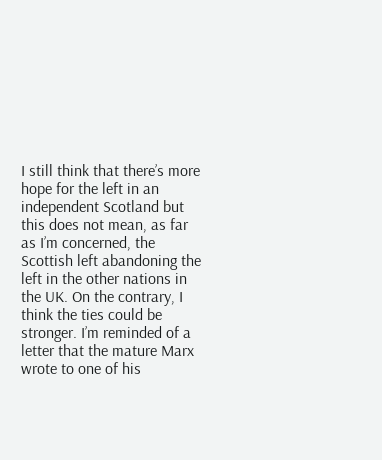I still think that there’s more hope for the left in an independent Scotland but this does not mean, as far as I’m concerned, the Scottish left abandoning the left in the other nations in the UK. On the contrary, I think the ties could be stronger. I’m reminded of a letter that the mature Marx wrote to one of his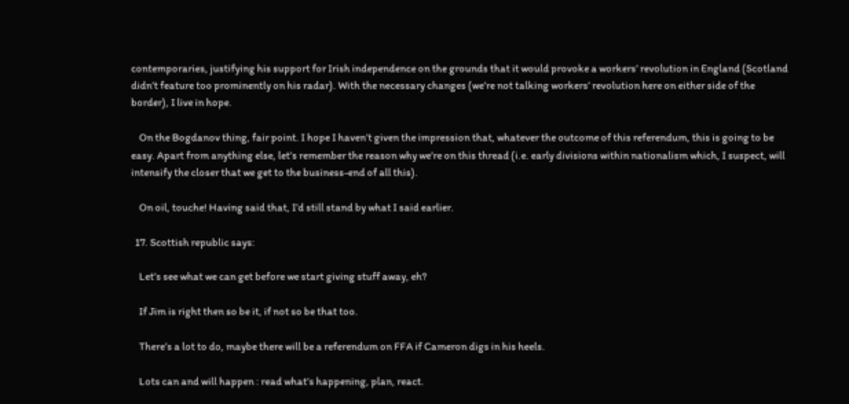contemporaries, justifying his support for Irish independence on the grounds that it would provoke a workers’ revolution in England (Scotland didn’t feature too prominently on his radar). With the necessary changes (we’re not talking workers’ revolution here on either side of the border), I live in hope.

    On the Bogdanov thing, fair point. I hope I haven’t given the impression that, whatever the outcome of this referendum, this is going to be easy. Apart from anything else, let’s remember the reason why we’re on this thread (i.e. early divisions within nationalism which, I suspect, will intensify the closer that we get to the business-end of all this).

    On oil, touche! Having said that, I’d still stand by what I said earlier.

  17. Scottish republic says:

    Let’s see what we can get before we start giving stuff away, eh?

    If Jim is right then so be it, if not so be that too.

    There’s a lot to do, maybe there will be a referendum on FFA if Cameron digs in his heels.

    Lots can and will happen : read what’s happening, plan, react.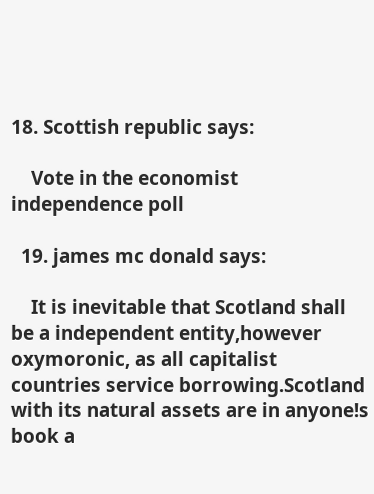18. Scottish republic says:

    Vote in the economist independence poll

  19. james mc donald says:

    It is inevitable that Scotland shall be a independent entity,however oxymoronic, as all capitalist countries service borrowing.Scotland with its natural assets are in anyone!s book a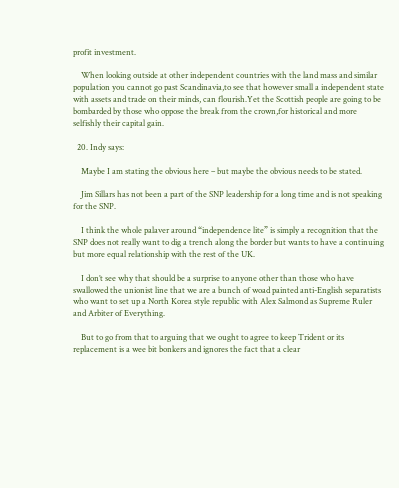profit investment.

    When looking outside at other independent countries with the land mass and similar population you cannot go past Scandinavia,to see that however small a independent state with assets and trade on their minds, can flourish.Yet the Scottish people are going to be bombarded by those who oppose the break from the crown,for historical and more selfishly their capital gain.

  20. Indy says:

    Maybe I am stating the obvious here – but maybe the obvious needs to be stated.

    Jim Sillars has not been a part of the SNP leadership for a long time and is not speaking for the SNP.

    I think the whole palaver around “independence lite” is simply a recognition that the SNP does not really want to dig a trench along the border but wants to have a continuing but more equal relationship with the rest of the UK.

    I don’t see why that should be a surprise to anyone other than those who have swallowed the unionist line that we are a bunch of woad painted anti-English separatists who want to set up a North Korea style republic with Alex Salmond as Supreme Ruler and Arbiter of Everything.

    But to go from that to arguing that we ought to agree to keep Trident or its replacement is a wee bit bonkers and ignores the fact that a clear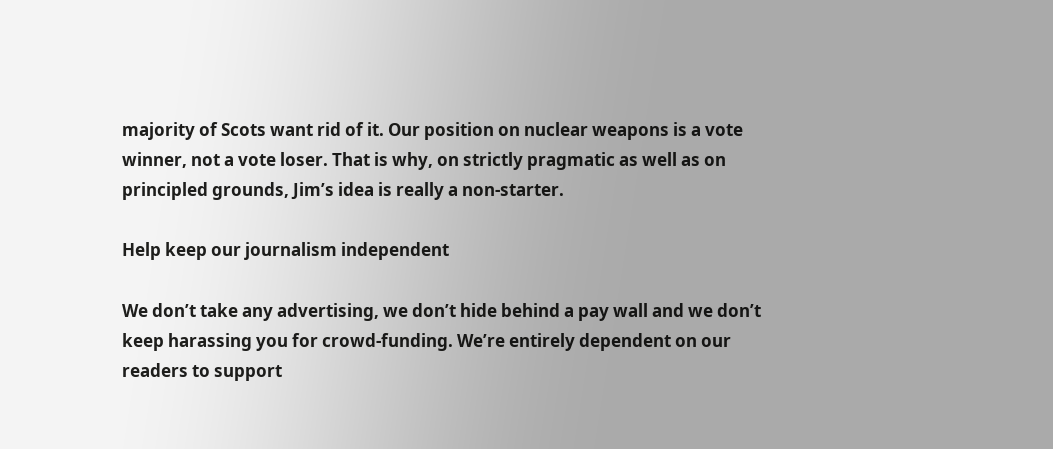majority of Scots want rid of it. Our position on nuclear weapons is a vote winner, not a vote loser. That is why, on strictly pragmatic as well as on principled grounds, Jim’s idea is really a non-starter.

Help keep our journalism independent

We don’t take any advertising, we don’t hide behind a pay wall and we don’t keep harassing you for crowd-funding. We’re entirely dependent on our readers to support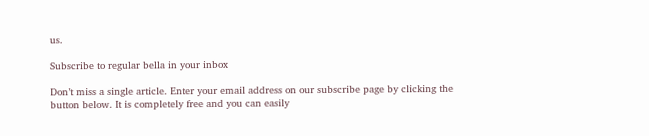us.

Subscribe to regular bella in your inbox

Don’t miss a single article. Enter your email address on our subscribe page by clicking the button below. It is completely free and you can easily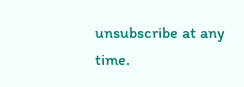unsubscribe at any time.